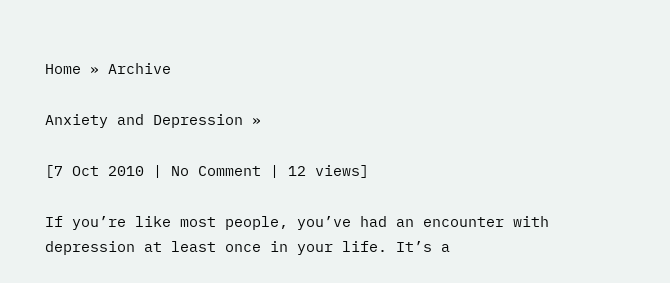Home » Archive

Anxiety and Depression »

[7 Oct 2010 | No Comment | 12 views]

If you’re like most people, you’ve had an encounter with depression at least once in your life. It’s a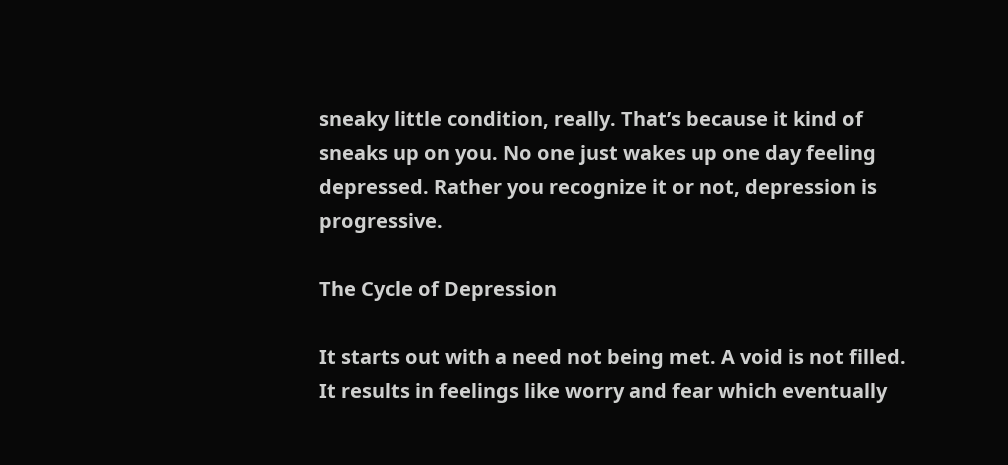sneaky little condition, really. That’s because it kind of sneaks up on you. No one just wakes up one day feeling depressed. Rather you recognize it or not, depression is progressive.

The Cycle of Depression

It starts out with a need not being met. A void is not filled. It results in feelings like worry and fear which eventually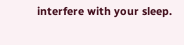interfere with your sleep.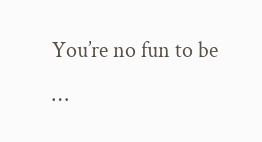You’re no fun to be …